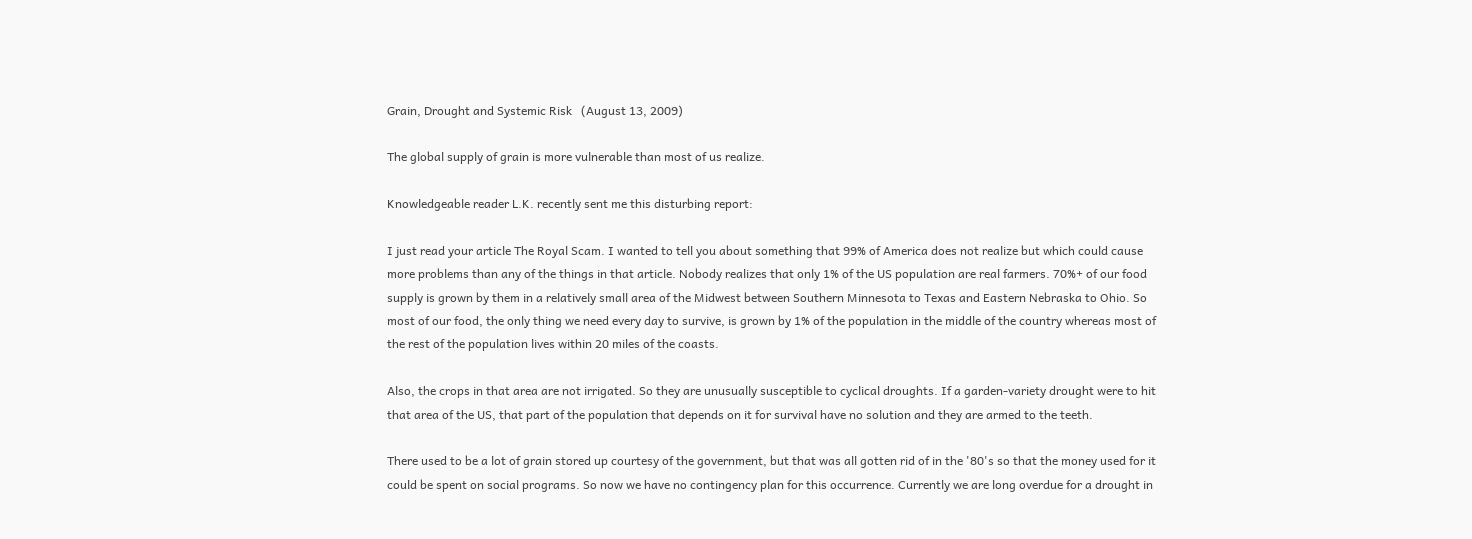Grain, Drought and Systemic Risk   (August 13, 2009)

The global supply of grain is more vulnerable than most of us realize.

Knowledgeable reader L.K. recently sent me this disturbing report:

I just read your article The Royal Scam. I wanted to tell you about something that 99% of America does not realize but which could cause more problems than any of the things in that article. Nobody realizes that only 1% of the US population are real farmers. 70%+ of our food supply is grown by them in a relatively small area of the Midwest between Southern Minnesota to Texas and Eastern Nebraska to Ohio. So most of our food, the only thing we need every day to survive, is grown by 1% of the population in the middle of the country whereas most of the rest of the population lives within 20 miles of the coasts.

Also, the crops in that area are not irrigated. So they are unusually susceptible to cyclical droughts. If a garden-variety drought were to hit that area of the US, that part of the population that depends on it for survival have no solution and they are armed to the teeth.

There used to be a lot of grain stored up courtesy of the government, but that was all gotten rid of in the '80's so that the money used for it could be spent on social programs. So now we have no contingency plan for this occurrence. Currently we are long overdue for a drought in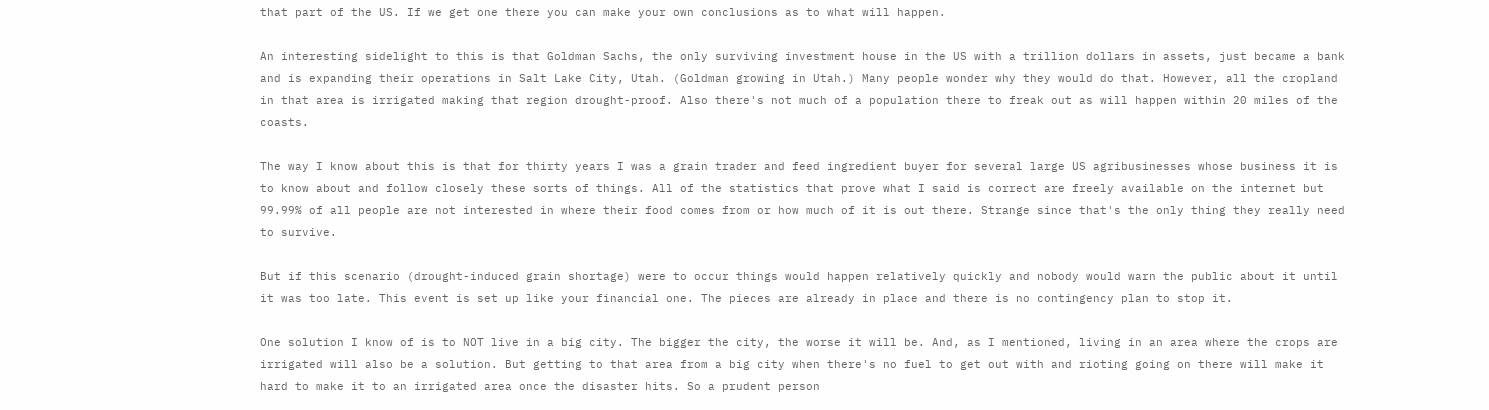that part of the US. If we get one there you can make your own conclusions as to what will happen.

An interesting sidelight to this is that Goldman Sachs, the only surviving investment house in the US with a trillion dollars in assets, just became a bank and is expanding their operations in Salt Lake City, Utah. (Goldman growing in Utah.) Many people wonder why they would do that. However, all the cropland in that area is irrigated making that region drought-proof. Also there's not much of a population there to freak out as will happen within 20 miles of the coasts.

The way I know about this is that for thirty years I was a grain trader and feed ingredient buyer for several large US agribusinesses whose business it is to know about and follow closely these sorts of things. All of the statistics that prove what I said is correct are freely available on the internet but 99.99% of all people are not interested in where their food comes from or how much of it is out there. Strange since that's the only thing they really need to survive.

But if this scenario (drought-induced grain shortage) were to occur things would happen relatively quickly and nobody would warn the public about it until it was too late. This event is set up like your financial one. The pieces are already in place and there is no contingency plan to stop it.

One solution I know of is to NOT live in a big city. The bigger the city, the worse it will be. And, as I mentioned, living in an area where the crops are irrigated will also be a solution. But getting to that area from a big city when there's no fuel to get out with and rioting going on there will make it hard to make it to an irrigated area once the disaster hits. So a prudent person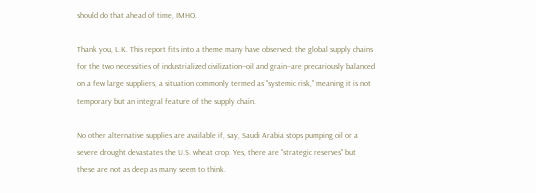should do that ahead of time, IMHO.

Thank you, L.K. This report fits into a theme many have observed: the global supply chains for the two necessities of industrialized civilization--oil and grain--are precariously balanced on a few large suppliers, a situation commonly termed as "systemic risk," meaning it is not temporary but an integral feature of the supply chain.

No other alternative supplies are available if, say, Saudi Arabia stops pumping oil or a severe drought devastates the U.S. wheat crop. Yes, there are "strategic reserves" but these are not as deep as many seem to think.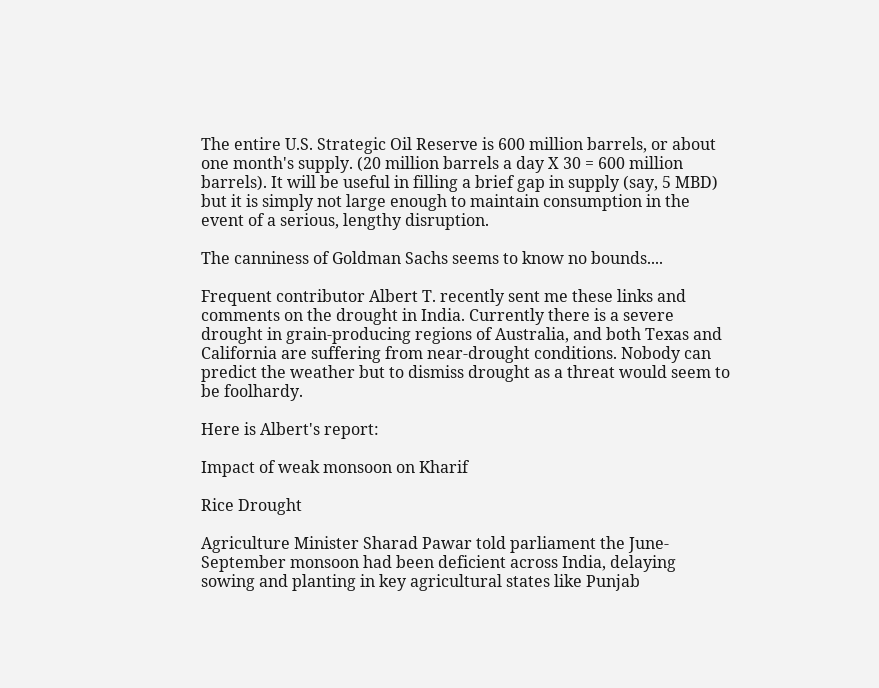The entire U.S. Strategic Oil Reserve is 600 million barrels, or about one month's supply. (20 million barrels a day X 30 = 600 million barrels). It will be useful in filling a brief gap in supply (say, 5 MBD) but it is simply not large enough to maintain consumption in the event of a serious, lengthy disruption.

The canniness of Goldman Sachs seems to know no bounds....

Frequent contributor Albert T. recently sent me these links and comments on the drought in India. Currently there is a severe drought in grain-producing regions of Australia, and both Texas and California are suffering from near-drought conditions. Nobody can predict the weather but to dismiss drought as a threat would seem to be foolhardy.

Here is Albert's report:

Impact of weak monsoon on Kharif

Rice Drought

Agriculture Minister Sharad Pawar told parliament the June-September monsoon had been deficient across India, delaying sowing and planting in key agricultural states like Punjab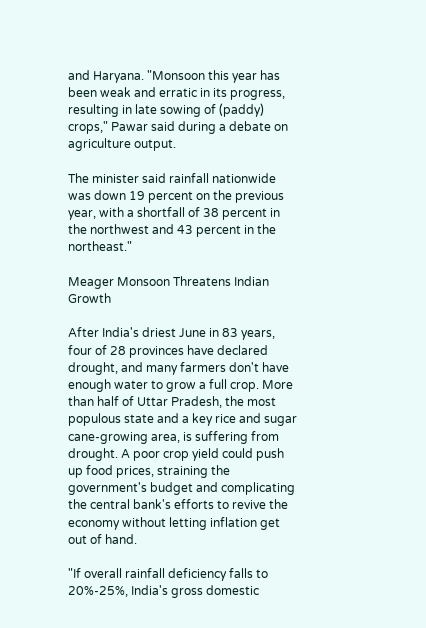and Haryana. "Monsoon this year has been weak and erratic in its progress, resulting in late sowing of (paddy) crops," Pawar said during a debate on agriculture output.

The minister said rainfall nationwide was down 19 percent on the previous year, with a shortfall of 38 percent in the northwest and 43 percent in the northeast."

Meager Monsoon Threatens Indian Growth

After India's driest June in 83 years, four of 28 provinces have declared drought, and many farmers don't have enough water to grow a full crop. More than half of Uttar Pradesh, the most populous state and a key rice and sugar cane-growing area, is suffering from drought. A poor crop yield could push up food prices, straining the government's budget and complicating the central bank's efforts to revive the economy without letting inflation get out of hand.

"If overall rainfall deficiency falls to 20%-25%, India's gross domestic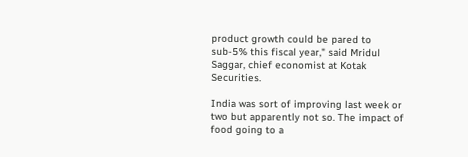product growth could be pared to sub-5% this fiscal year," said Mridul Saggar, chief economist at Kotak Securities.

India was sort of improving last week or two but apparently not so. The impact of food going to a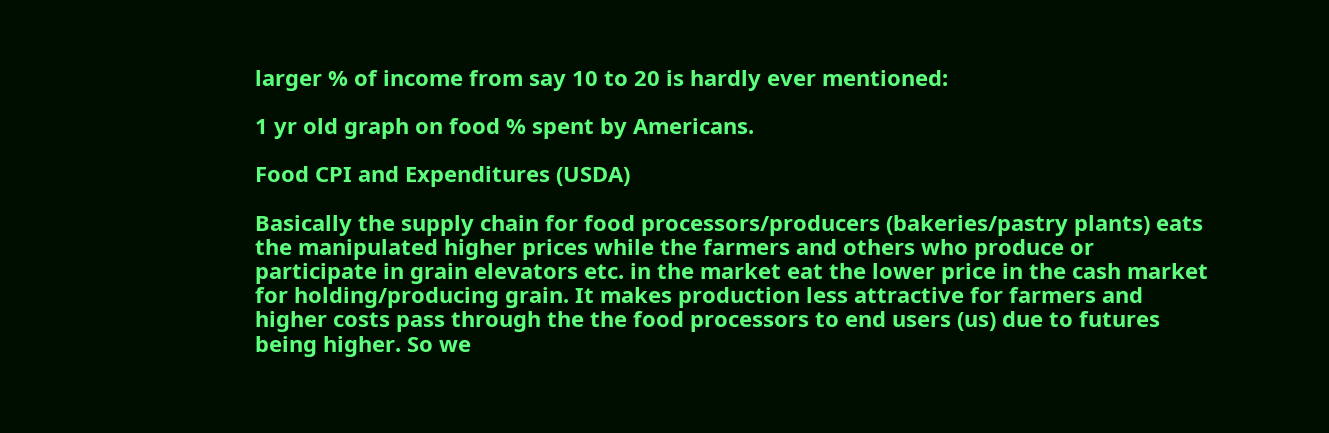larger % of income from say 10 to 20 is hardly ever mentioned:

1 yr old graph on food % spent by Americans.

Food CPI and Expenditures (USDA)

Basically the supply chain for food processors/producers (bakeries/pastry plants) eats the manipulated higher prices while the farmers and others who produce or participate in grain elevators etc. in the market eat the lower price in the cash market for holding/producing grain. It makes production less attractive for farmers and higher costs pass through the the food processors to end users (us) due to futures being higher. So we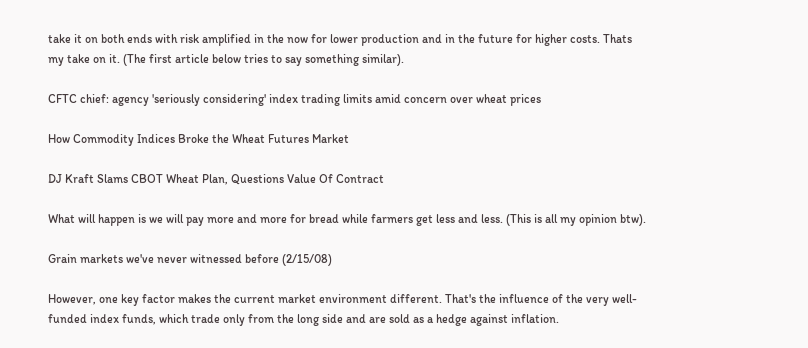take it on both ends with risk amplified in the now for lower production and in the future for higher costs. Thats my take on it. (The first article below tries to say something similar).

CFTC chief: agency 'seriously considering' index trading limits amid concern over wheat prices

How Commodity Indices Broke the Wheat Futures Market

DJ Kraft Slams CBOT Wheat Plan, Questions Value Of Contract

What will happen is we will pay more and more for bread while farmers get less and less. (This is all my opinion btw).

Grain markets we've never witnessed before (2/15/08)

However, one key factor makes the current market environment different. That's the influence of the very well-funded index funds, which trade only from the long side and are sold as a hedge against inflation.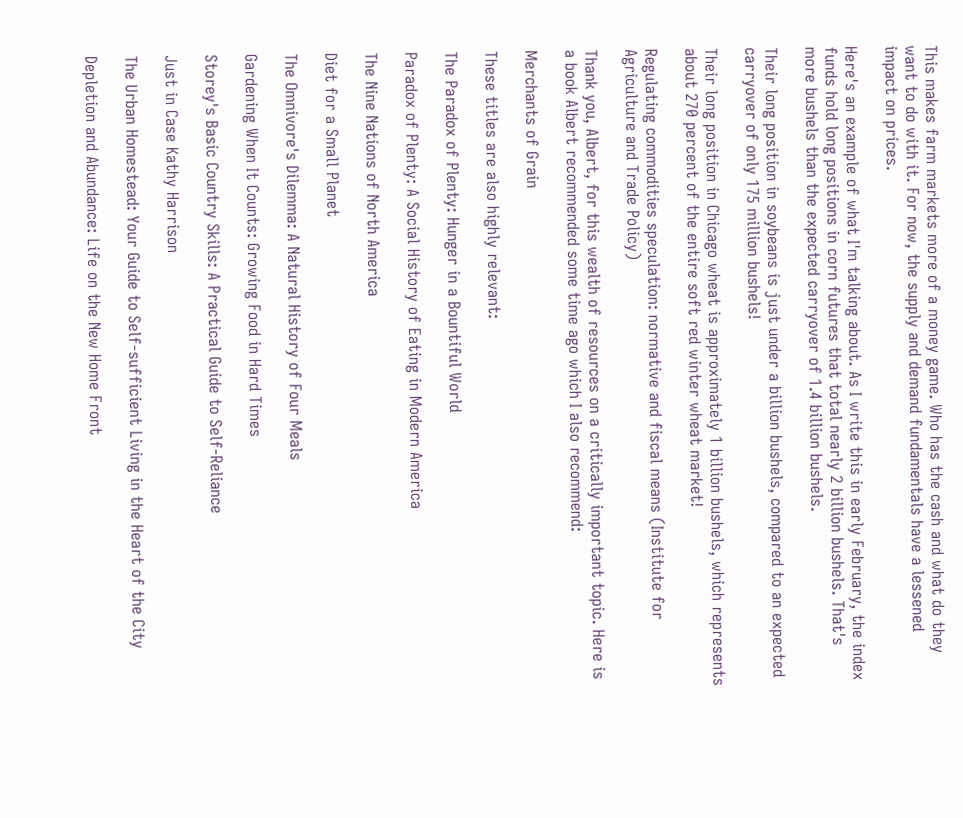This makes farm markets more of a money game. Who has the cash and what do they want to do with it. For now, the supply and demand fundamentals have a lessened impact on prices.

Here's an example of what I'm talking about. As I write this in early February, the index funds hold long positions in corn futures that total nearly 2 billion bushels. That's more bushels than the expected carryover of 1.4 billion bushels.

Their long position in soybeans is just under a billion bushels, compared to an expected carryover of only 175 million bushels!

Their long position in Chicago wheat is approximately 1 billion bushels, which represents about 270 percent of the entire soft red winter wheat market!

Regulating commodities speculation: normative and fiscal means (Institute for Agriculture and Trade Policy)

Thank you, Albert, for this wealth of resources on a critically important topic. Here is a book Albert recommended some time ago which I also recommend:

Merchants of Grain

These titles are also highly relevant:

The Paradox of Plenty: Hunger in a Bountiful World

Paradox of Plenty: A Social History of Eating in Modern America

The Nine Nations of North America

Diet for a Small Planet

The Omnivore's Dilemma: A Natural History of Four Meals

Gardening When It Counts: Growing Food in Hard Times

Storey's Basic Country Skills: A Practical Guide to Self-Reliance

Just in Case Kathy Harrison

The Urban Homestead: Your Guide to Self-sufficient Living in the Heart of the City

Depletion and Abundance: Life on the New Home Front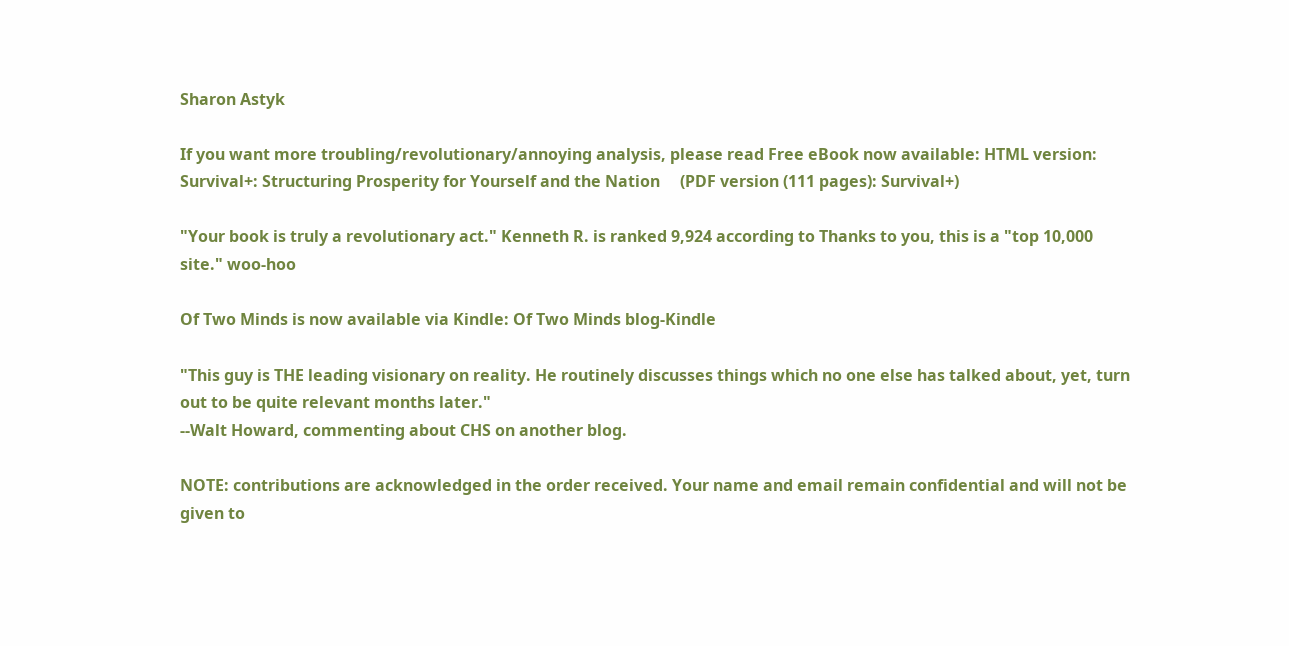Sharon Astyk

If you want more troubling/revolutionary/annoying analysis, please read Free eBook now available: HTML version: Survival+: Structuring Prosperity for Yourself and the Nation     (PDF version (111 pages): Survival+)

"Your book is truly a revolutionary act." Kenneth R. is ranked 9,924 according to Thanks to you, this is a "top 10,000 site." woo-hoo

Of Two Minds is now available via Kindle: Of Two Minds blog-Kindle

"This guy is THE leading visionary on reality. He routinely discusses things which no one else has talked about, yet, turn out to be quite relevant months later."
--Walt Howard, commenting about CHS on another blog.

NOTE: contributions are acknowledged in the order received. Your name and email remain confidential and will not be given to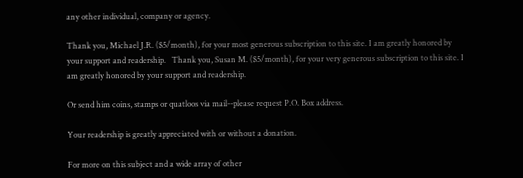any other individual, company or agency.

Thank you, Michael J.R. ($5/month), for your most generous subscription to this site. I am greatly honored by your support and readership.   Thank you, Susan M. ($5/month), for your very generous subscription to this site. I am greatly honored by your support and readership.

Or send him coins, stamps or quatloos via mail--please request P.O. Box address.

Your readership is greatly appreciated with or without a donation.

For more on this subject and a wide array of other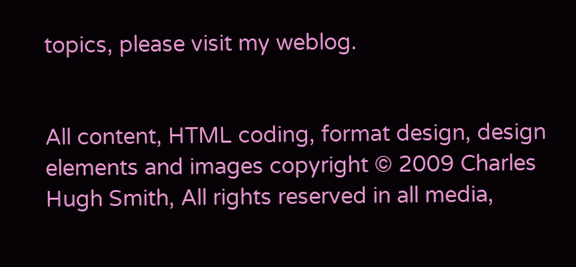topics, please visit my weblog.


All content, HTML coding, format design, design elements and images copyright © 2009 Charles Hugh Smith, All rights reserved in all media,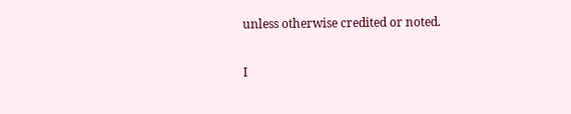unless otherwise credited or noted.

I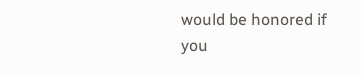would be honored if you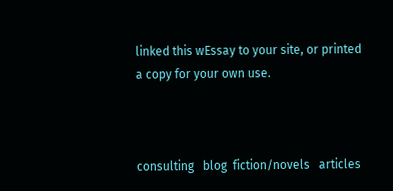linked this wEssay to your site, or printed a copy for your own use.



consulting   blog  fiction/novels   articles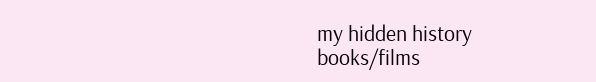my hidden history   books/films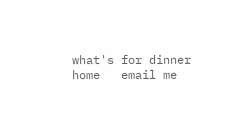what's for dinner   home   email me